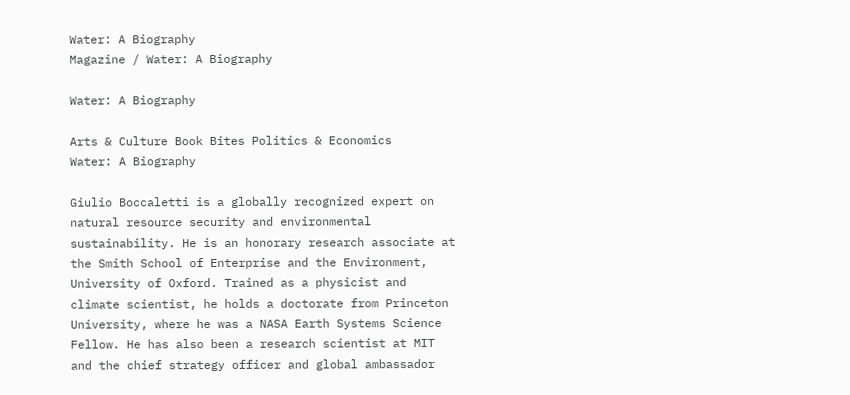Water: A Biography
Magazine / Water: A Biography

Water: A Biography

Arts & Culture Book Bites Politics & Economics
Water: A Biography

Giulio Boccaletti is a globally recognized expert on natural resource security and environmental sustainability. He is an honorary research associate at the Smith School of Enterprise and the Environment, University of Oxford. Trained as a physicist and climate scientist, he holds a doctorate from Princeton University, where he was a NASA Earth Systems Science Fellow. He has also been a research scientist at MIT and the chief strategy officer and global ambassador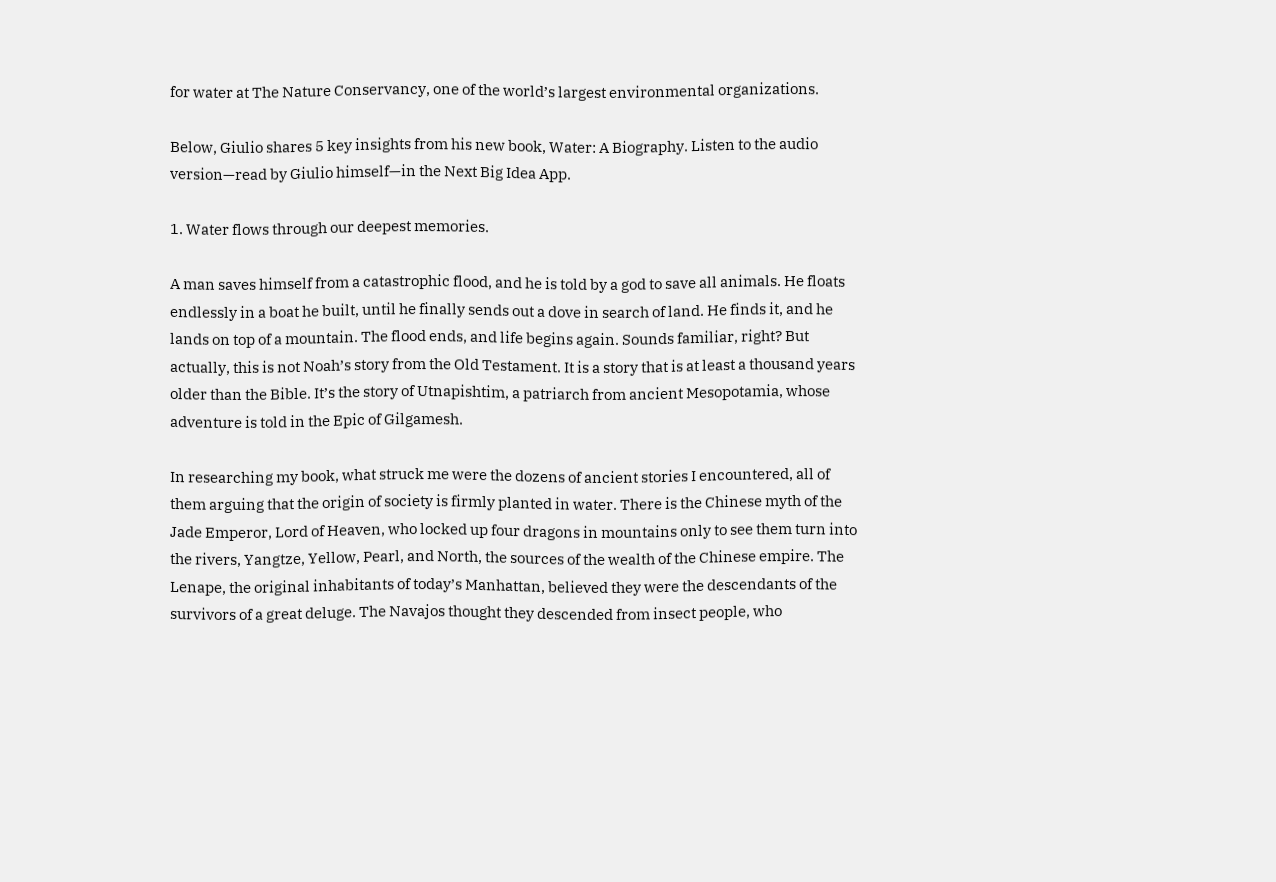for water at The Nature Conservancy, one of the world’s largest environmental organizations.

Below, Giulio shares 5 key insights from his new book, Water: A Biography. Listen to the audio version—read by Giulio himself—in the Next Big Idea App.

1. Water flows through our deepest memories.

A man saves himself from a catastrophic flood, and he is told by a god to save all animals. He floats endlessly in a boat he built, until he finally sends out a dove in search of land. He finds it, and he lands on top of a mountain. The flood ends, and life begins again. Sounds familiar, right? But actually, this is not Noah’s story from the Old Testament. It is a story that is at least a thousand years older than the Bible. It’s the story of Utnapishtim, a patriarch from ancient Mesopotamia, whose adventure is told in the Epic of Gilgamesh.

In researching my book, what struck me were the dozens of ancient stories I encountered, all of them arguing that the origin of society is firmly planted in water. There is the Chinese myth of the Jade Emperor, Lord of Heaven, who locked up four dragons in mountains only to see them turn into the rivers, Yangtze, Yellow, Pearl, and North, the sources of the wealth of the Chinese empire. The Lenape, the original inhabitants of today’s Manhattan, believed they were the descendants of the survivors of a great deluge. The Navajos thought they descended from insect people, who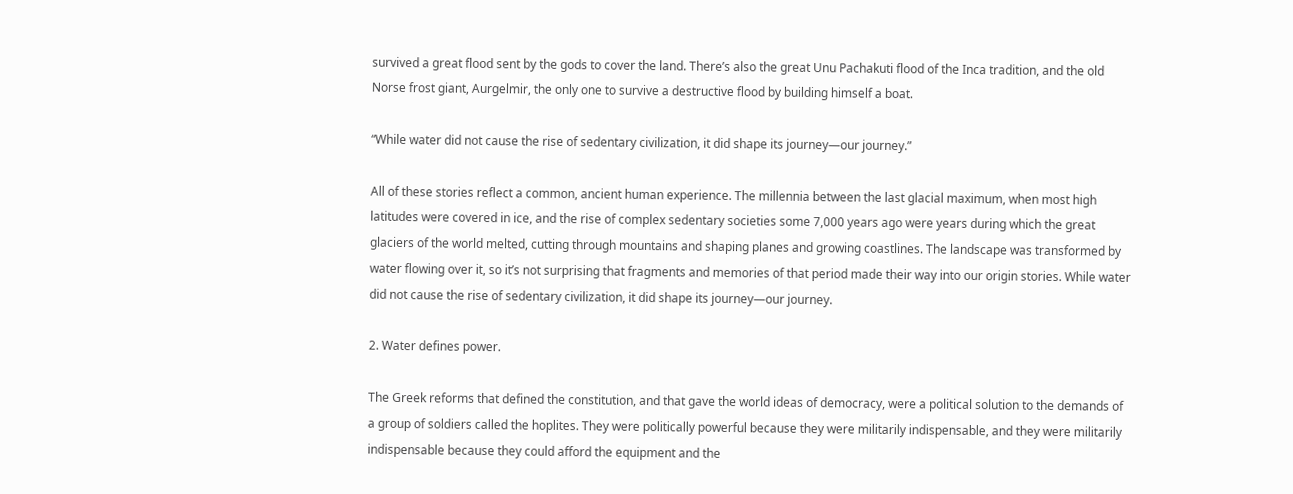survived a great flood sent by the gods to cover the land. There’s also the great Unu Pachakuti flood of the Inca tradition, and the old Norse frost giant, Aurgelmir, the only one to survive a destructive flood by building himself a boat.

“While water did not cause the rise of sedentary civilization, it did shape its journey—our journey.”

All of these stories reflect a common, ancient human experience. The millennia between the last glacial maximum, when most high latitudes were covered in ice, and the rise of complex sedentary societies some 7,000 years ago were years during which the great glaciers of the world melted, cutting through mountains and shaping planes and growing coastlines. The landscape was transformed by water flowing over it, so it’s not surprising that fragments and memories of that period made their way into our origin stories. While water did not cause the rise of sedentary civilization, it did shape its journey—our journey.

2. Water defines power.

The Greek reforms that defined the constitution, and that gave the world ideas of democracy, were a political solution to the demands of a group of soldiers called the hoplites. They were politically powerful because they were militarily indispensable, and they were militarily indispensable because they could afford the equipment and the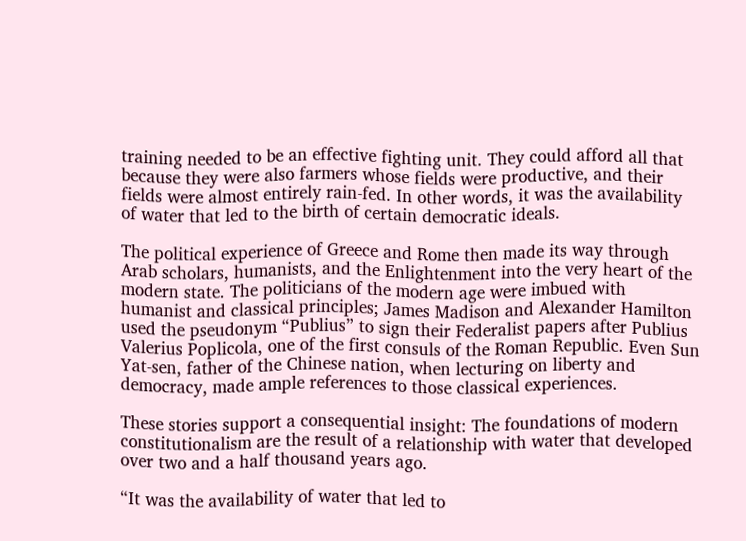training needed to be an effective fighting unit. They could afford all that because they were also farmers whose fields were productive, and their fields were almost entirely rain-fed. In other words, it was the availability of water that led to the birth of certain democratic ideals.

The political experience of Greece and Rome then made its way through Arab scholars, humanists, and the Enlightenment into the very heart of the modern state. The politicians of the modern age were imbued with humanist and classical principles; James Madison and Alexander Hamilton used the pseudonym “Publius” to sign their Federalist papers after Publius Valerius Poplicola, one of the first consuls of the Roman Republic. Even Sun Yat-sen, father of the Chinese nation, when lecturing on liberty and democracy, made ample references to those classical experiences.

These stories support a consequential insight: The foundations of modern constitutionalism are the result of a relationship with water that developed over two and a half thousand years ago.

“It was the availability of water that led to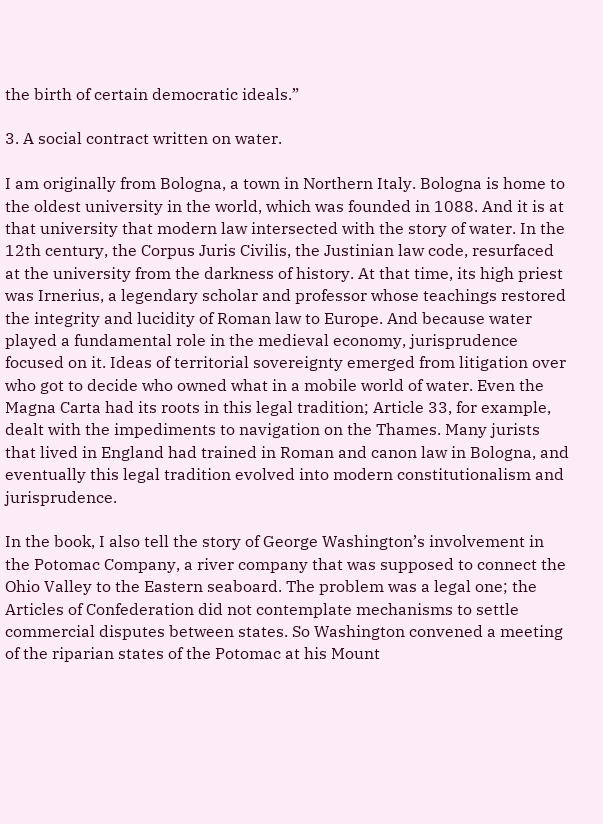the birth of certain democratic ideals.”

3. A social contract written on water.

I am originally from Bologna, a town in Northern Italy. Bologna is home to the oldest university in the world, which was founded in 1088. And it is at that university that modern law intersected with the story of water. In the 12th century, the Corpus Juris Civilis, the Justinian law code, resurfaced at the university from the darkness of history. At that time, its high priest was Irnerius, a legendary scholar and professor whose teachings restored the integrity and lucidity of Roman law to Europe. And because water played a fundamental role in the medieval economy, jurisprudence focused on it. Ideas of territorial sovereignty emerged from litigation over who got to decide who owned what in a mobile world of water. Even the Magna Carta had its roots in this legal tradition; Article 33, for example, dealt with the impediments to navigation on the Thames. Many jurists that lived in England had trained in Roman and canon law in Bologna, and eventually this legal tradition evolved into modern constitutionalism and jurisprudence.

In the book, I also tell the story of George Washington’s involvement in the Potomac Company, a river company that was supposed to connect the Ohio Valley to the Eastern seaboard. The problem was a legal one; the Articles of Confederation did not contemplate mechanisms to settle commercial disputes between states. So Washington convened a meeting of the riparian states of the Potomac at his Mount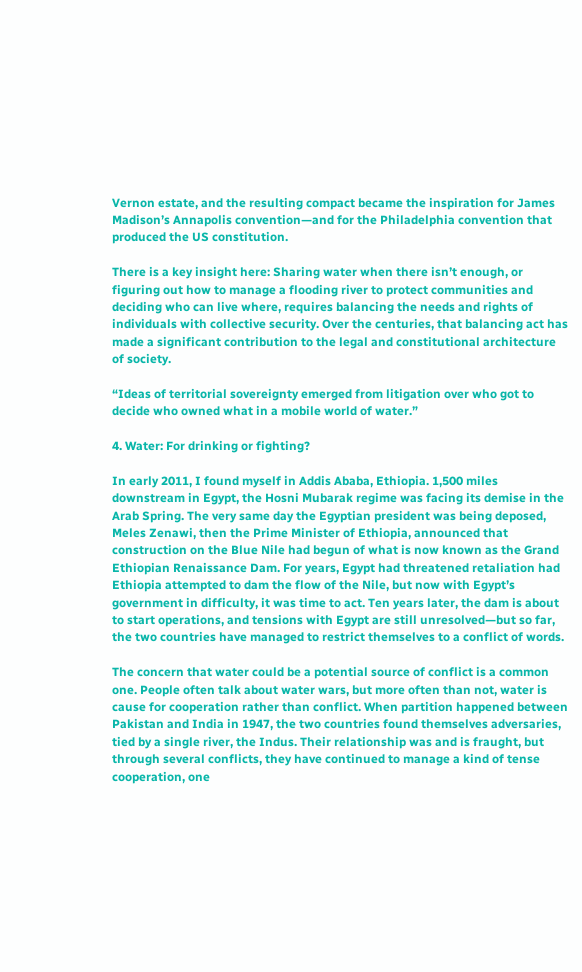Vernon estate, and the resulting compact became the inspiration for James Madison’s Annapolis convention—and for the Philadelphia convention that produced the US constitution.

There is a key insight here: Sharing water when there isn’t enough, or figuring out how to manage a flooding river to protect communities and deciding who can live where, requires balancing the needs and rights of individuals with collective security. Over the centuries, that balancing act has made a significant contribution to the legal and constitutional architecture of society.

“Ideas of territorial sovereignty emerged from litigation over who got to decide who owned what in a mobile world of water.”

4. Water: For drinking or fighting?

In early 2011, I found myself in Addis Ababa, Ethiopia. 1,500 miles downstream in Egypt, the Hosni Mubarak regime was facing its demise in the Arab Spring. The very same day the Egyptian president was being deposed, Meles Zenawi, then the Prime Minister of Ethiopia, announced that construction on the Blue Nile had begun of what is now known as the Grand Ethiopian Renaissance Dam. For years, Egypt had threatened retaliation had Ethiopia attempted to dam the flow of the Nile, but now with Egypt’s government in difficulty, it was time to act. Ten years later, the dam is about to start operations, and tensions with Egypt are still unresolved—but so far, the two countries have managed to restrict themselves to a conflict of words.

The concern that water could be a potential source of conflict is a common one. People often talk about water wars, but more often than not, water is cause for cooperation rather than conflict. When partition happened between Pakistan and India in 1947, the two countries found themselves adversaries, tied by a single river, the Indus. Their relationship was and is fraught, but through several conflicts, they have continued to manage a kind of tense cooperation, one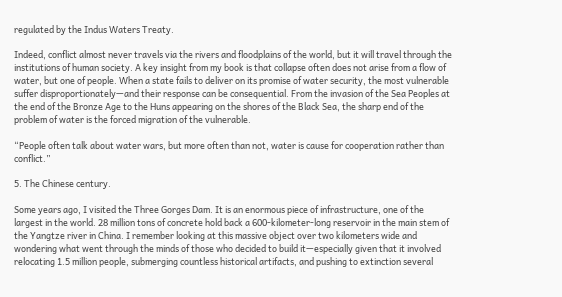regulated by the Indus Waters Treaty.

Indeed, conflict almost never travels via the rivers and floodplains of the world, but it will travel through the institutions of human society. A key insight from my book is that collapse often does not arise from a flow of water, but one of people. When a state fails to deliver on its promise of water security, the most vulnerable suffer disproportionately—and their response can be consequential. From the invasion of the Sea Peoples at the end of the Bronze Age to the Huns appearing on the shores of the Black Sea, the sharp end of the problem of water is the forced migration of the vulnerable.

“People often talk about water wars, but more often than not, water is cause for cooperation rather than conflict.”

5. The Chinese century.

Some years ago, I visited the Three Gorges Dam. It is an enormous piece of infrastructure, one of the largest in the world. 28 million tons of concrete hold back a 600-kilometer-long reservoir in the main stem of the Yangtze river in China. I remember looking at this massive object over two kilometers wide and wondering what went through the minds of those who decided to build it—especially given that it involved relocating 1.5 million people, submerging countless historical artifacts, and pushing to extinction several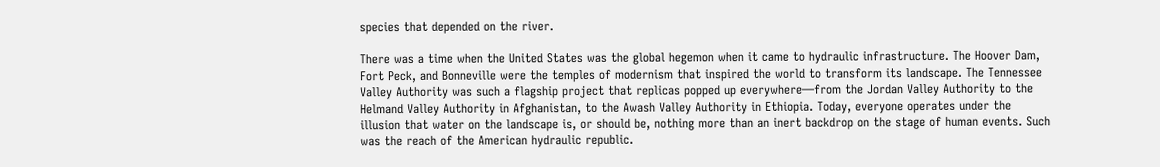species that depended on the river.

There was a time when the United States was the global hegemon when it came to hydraulic infrastructure. The Hoover Dam, Fort Peck, and Bonneville were the temples of modernism that inspired the world to transform its landscape. The Tennessee Valley Authority was such a flagship project that replicas popped up everywhere—from the Jordan Valley Authority to the Helmand Valley Authority in Afghanistan, to the Awash Valley Authority in Ethiopia. Today, everyone operates under the illusion that water on the landscape is, or should be, nothing more than an inert backdrop on the stage of human events. Such was the reach of the American hydraulic republic.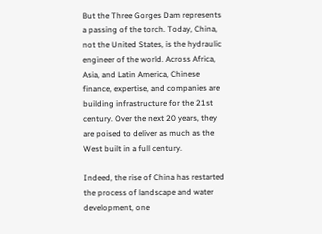But the Three Gorges Dam represents a passing of the torch. Today, China, not the United States, is the hydraulic engineer of the world. Across Africa, Asia, and Latin America, Chinese finance, expertise, and companies are building infrastructure for the 21st century. Over the next 20 years, they are poised to deliver as much as the West built in a full century.

Indeed, the rise of China has restarted the process of landscape and water development, one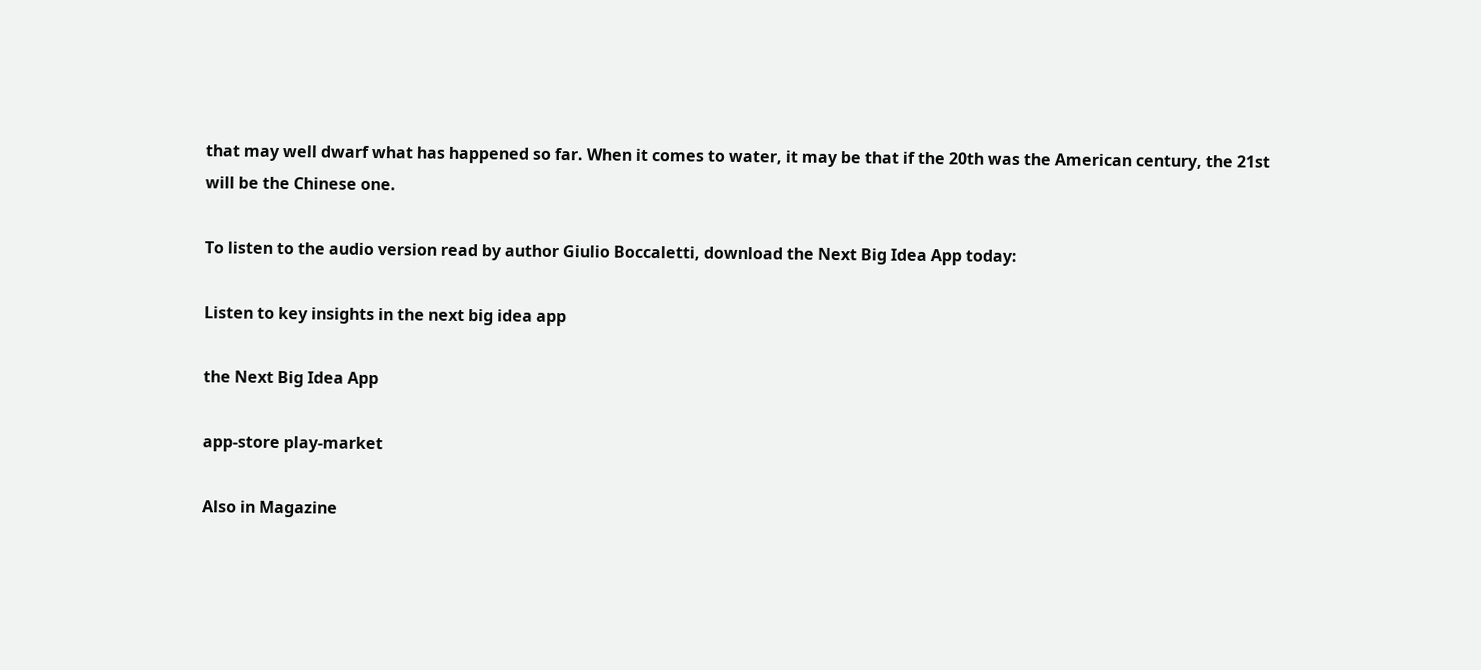that may well dwarf what has happened so far. When it comes to water, it may be that if the 20th was the American century, the 21st will be the Chinese one.

To listen to the audio version read by author Giulio Boccaletti, download the Next Big Idea App today:

Listen to key insights in the next big idea app

the Next Big Idea App

app-store play-market

Also in Magazine